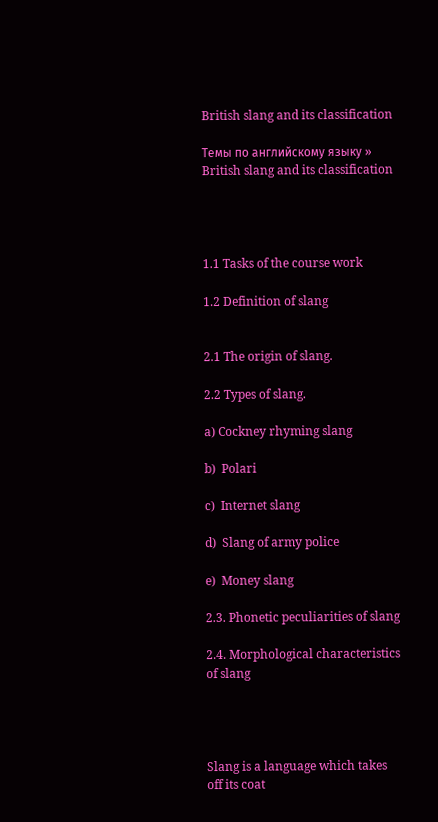British slang and its classification

Темы по английскому языку » British slang and its classification




1.1 Tasks of the course work

1.2 Definition of slang


2.1 The origin of slang.

2.2 Types of slang.

a) Cockney rhyming slang

b)  Polari

c)  Internet slang

d)  Slang of army police

e)  Money slang

2.3. Phonetic peculiarities of slang

2.4. Morphological characteristics of slang




Slang is a language which takes off its coat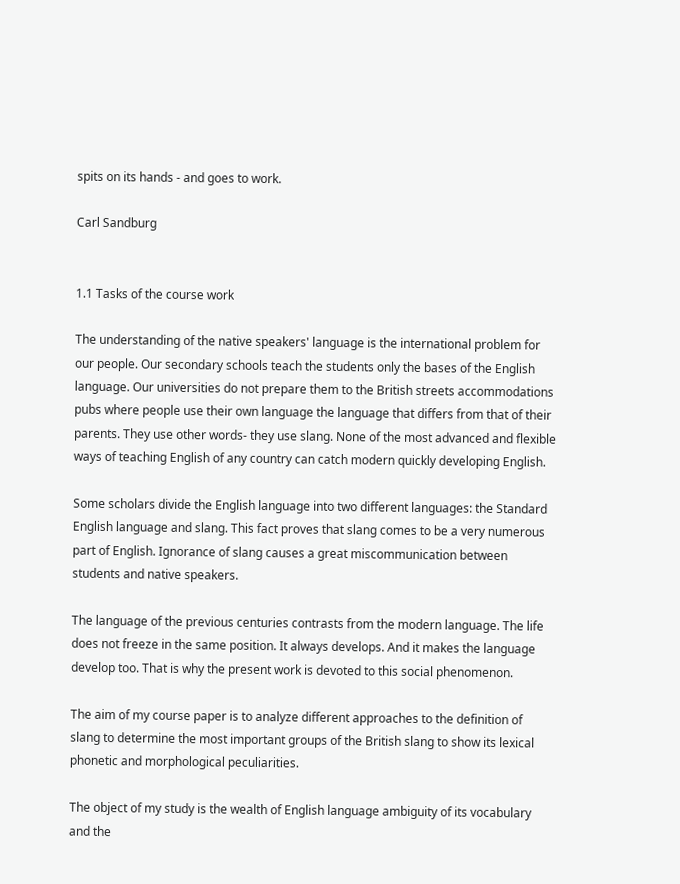spits on its hands - and goes to work.

Carl Sandburg


1.1 Tasks of the course work

The understanding of the native speakers' language is the international problem for our people. Our secondary schools teach the students only the bases of the English language. Our universities do not prepare them to the British streets accommodations pubs where people use their own language the language that differs from that of their parents. They use other words- they use slang. None of the most advanced and flexible ways of teaching English of any country can catch modern quickly developing English.

Some scholars divide the English language into two different languages: the Standard English language and slang. This fact proves that slang comes to be a very numerous part of English. Ignorance of slang causes a great miscommunication between students and native speakers.

The language of the previous centuries contrasts from the modern language. The life does not freeze in the same position. It always develops. And it makes the language develop too. That is why the present work is devoted to this social phenomenon.

The aim of my course paper is to analyze different approaches to the definition of slang to determine the most important groups of the British slang to show its lexical phonetic and morphological peculiarities.

The object of my study is the wealth of English language ambiguity of its vocabulary and the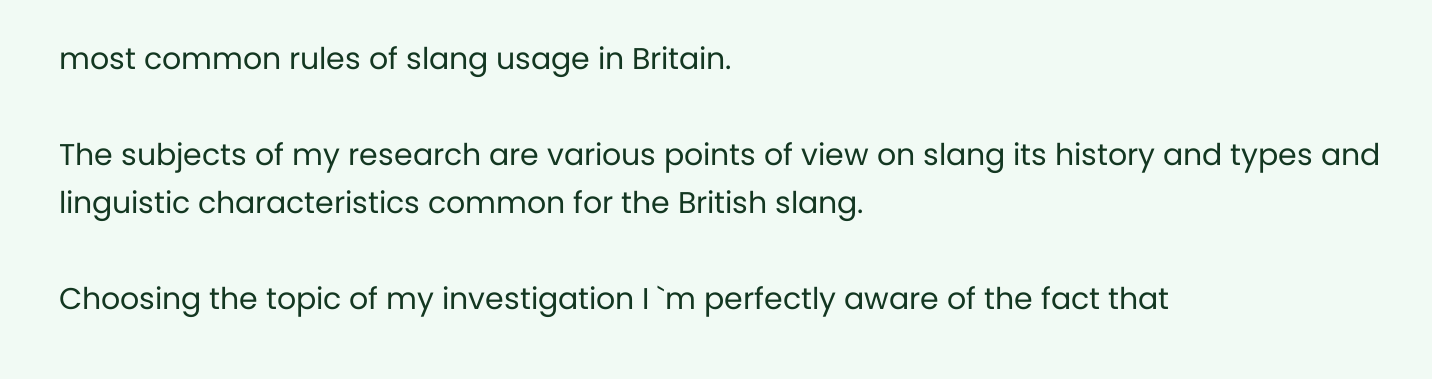most common rules of slang usage in Britain.

The subjects of my research are various points of view on slang its history and types and linguistic characteristics common for the British slang.

Choosing the topic of my investigation I `m perfectly aware of the fact that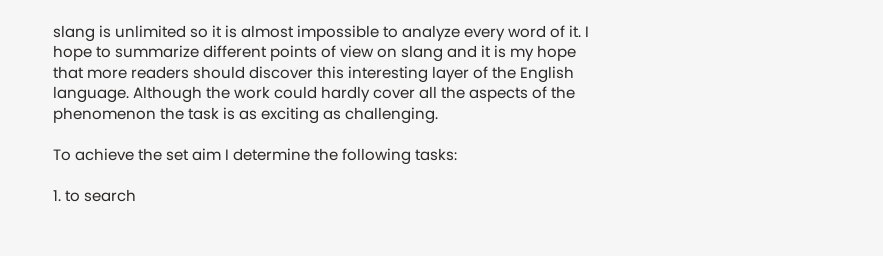slang is unlimited so it is almost impossible to analyze every word of it. I hope to summarize different points of view on slang and it is my hope that more readers should discover this interesting layer of the English language. Although the work could hardly cover all the aspects of the phenomenon the task is as exciting as challenging.

To achieve the set aim I determine the following tasks:

1. to search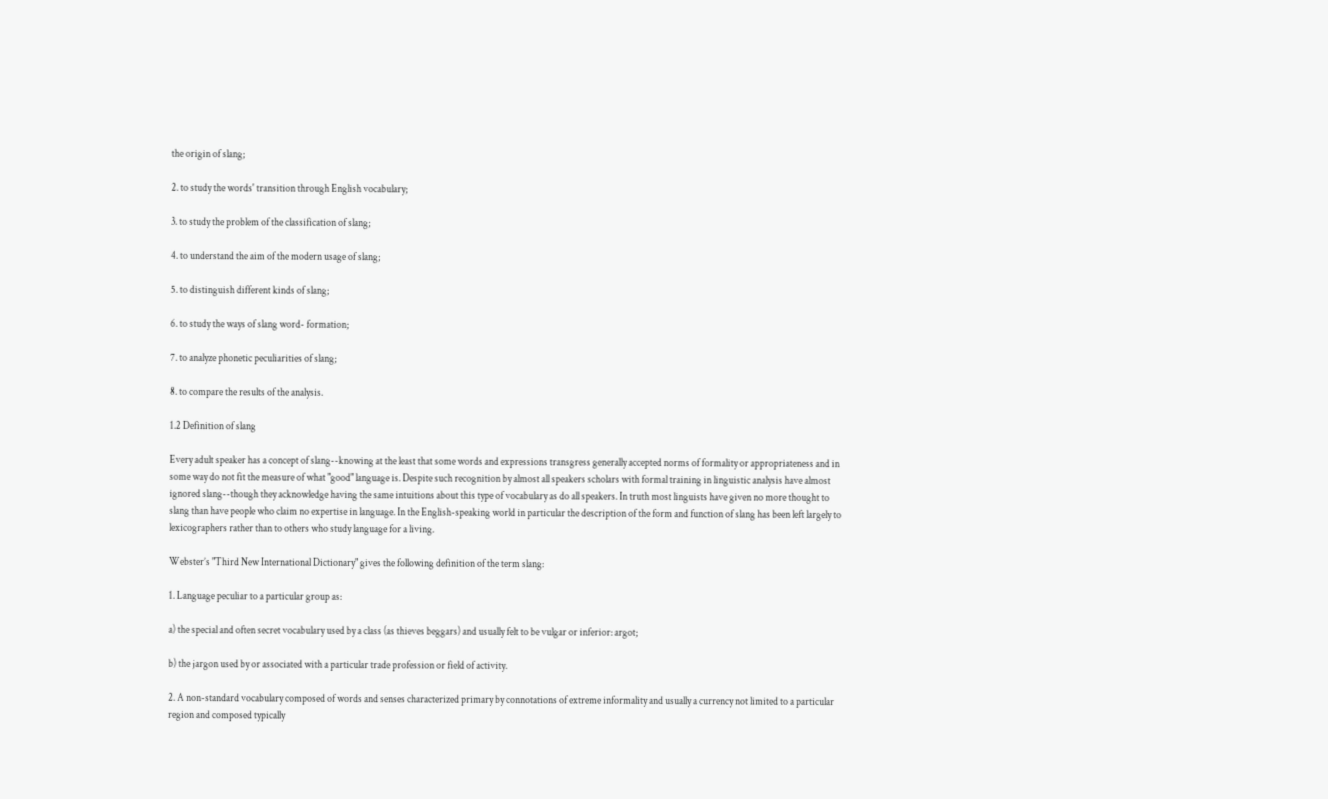the origin of slang;

2. to study the words' transition through English vocabulary;

3. to study the problem of the classification of slang;

4. to understand the aim of the modern usage of slang;

5. to distinguish different kinds of slang;

6. to study the ways of slang word- formation;

7. to analyze phonetic peculiarities of slang;

8. to compare the results of the analysis.

1.2 Definition of slang

Every adult speaker has a concept of slang--knowing at the least that some words and expressions transgress generally accepted norms of formality or appropriateness and in some way do not fit the measure of what "good" language is. Despite such recognition by almost all speakers scholars with formal training in linguistic analysis have almost ignored slang--though they acknowledge having the same intuitions about this type of vocabulary as do all speakers. In truth most linguists have given no more thought to slang than have people who claim no expertise in language. In the English-speaking world in particular the description of the form and function of slang has been left largely to lexicographers rather than to others who study language for a living.

Webster’s "Third New International Dictionary" gives the following definition of the term slang:

1. Language peculiar to a particular group as:

a) the special and often secret vocabulary used by a class (as thieves beggars) and usually felt to be vulgar or inferior: argot;

b) the jargon used by or associated with a particular trade profession or field of activity.

2. A non-standard vocabulary composed of words and senses characterized primary by connotations of extreme informality and usually a currency not limited to a particular region and composed typically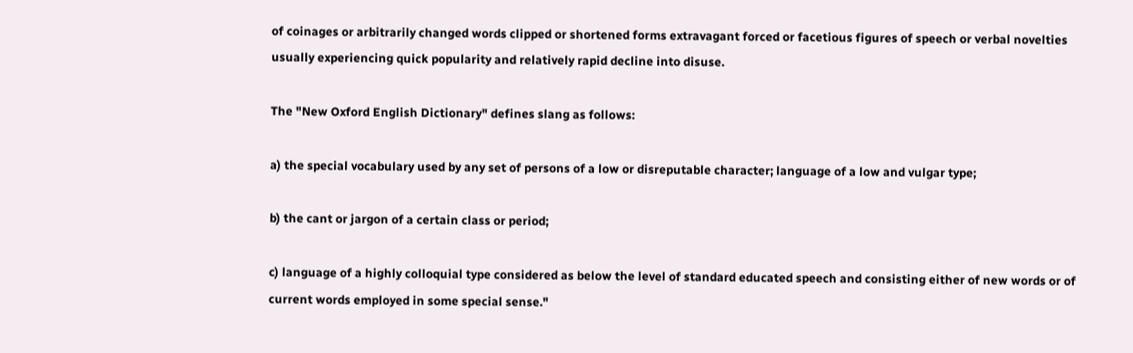of coinages or arbitrarily changed words clipped or shortened forms extravagant forced or facetious figures of speech or verbal novelties usually experiencing quick popularity and relatively rapid decline into disuse.

The "New Oxford English Dictionary" defines slang as follows:

a) the special vocabulary used by any set of persons of a low or disreputable character; language of a low and vulgar type;

b) the cant or jargon of a certain class or period;

c) language of a highly colloquial type considered as below the level of standard educated speech and consisting either of new words or of current words employed in some special sense."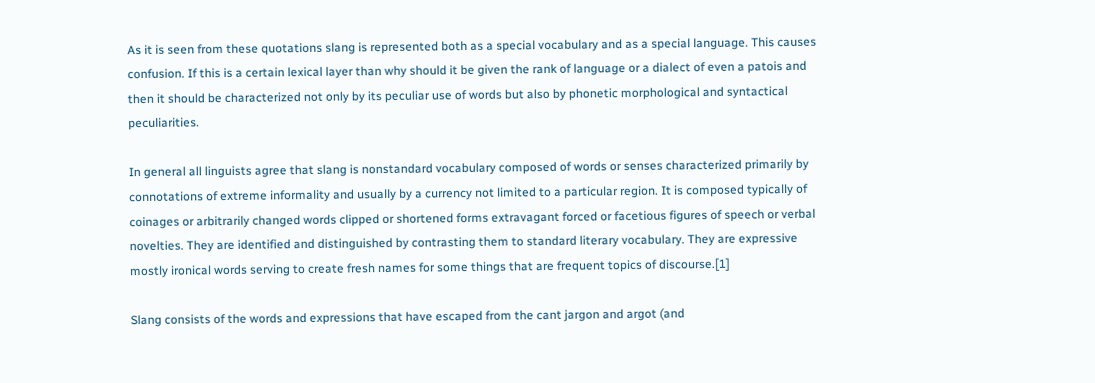As it is seen from these quotations slang is represented both as a special vocabulary and as a special language. This causes confusion. If this is a certain lexical layer than why should it be given the rank of language or a dialect of even a patois and then it should be characterized not only by its peculiar use of words but also by phonetic morphological and syntactical peculiarities.

In general all linguists agree that slang is nonstandard vocabulary composed of words or senses characterized primarily by connotations of extreme informality and usually by a currency not limited to a particular region. It is composed typically of coinages or arbitrarily changed words clipped or shortened forms extravagant forced or facetious figures of speech or verbal novelties. They are identified and distinguished by contrasting them to standard literary vocabulary. They are expressive mostly ironical words serving to create fresh names for some things that are frequent topics of discourse.[1]

Slang consists of the words and expressions that have escaped from the cant jargon and argot (and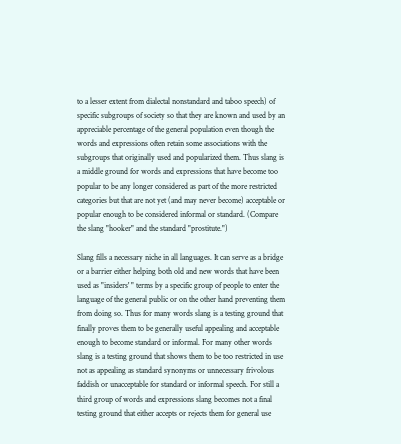to a lesser extent from dialectal nonstandard and taboo speech) of specific subgroups of society so that they are known and used by an appreciable percentage of the general population even though the words and expressions often retain some associations with the subgroups that originally used and popularized them. Thus slang is a middle ground for words and expressions that have become too popular to be any longer considered as part of the more restricted categories but that are not yet (and may never become) acceptable or popular enough to be considered informal or standard. (Compare the slang "hooker" and the standard "prostitute.")

Slang fills a necessary niche in all languages. It can serve as a bridge or a barrier either helping both old and new words that have been used as "insiders' " terms by a specific group of people to enter the language of the general public or on the other hand preventing them from doing so. Thus for many words slang is a testing ground that finally proves them to be generally useful appealing and acceptable enough to become standard or informal. For many other words slang is a testing ground that shows them to be too restricted in use not as appealing as standard synonyms or unnecessary frivolous faddish or unacceptable for standard or informal speech. For still a third group of words and expressions slang becomes not a final testing ground that either accepts or rejects them for general use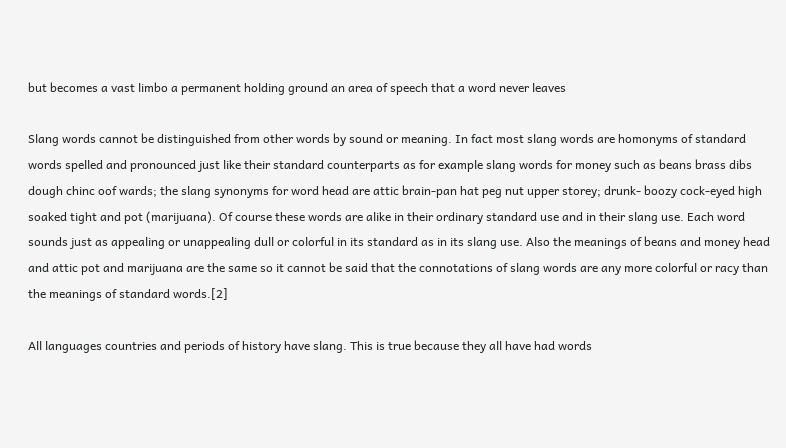but becomes a vast limbo a permanent holding ground an area of speech that a word never leaves

Slang words cannot be distinguished from other words by sound or meaning. In fact most slang words are homonyms of standard words spelled and pronounced just like their standard counterparts as for example slang words for money such as beans brass dibs dough chinc oof wards; the slang synonyms for word head are attic brain-pan hat peg nut upper storey; drunk- boozy cock-eyed high soaked tight and pot (marijuana). Of course these words are alike in their ordinary standard use and in their slang use. Each word sounds just as appealing or unappealing dull or colorful in its standard as in its slang use. Also the meanings of beans and money head and attic pot and marijuana are the same so it cannot be said that the connotations of slang words are any more colorful or racy than the meanings of standard words.[2]

All languages countries and periods of history have slang. This is true because they all have had words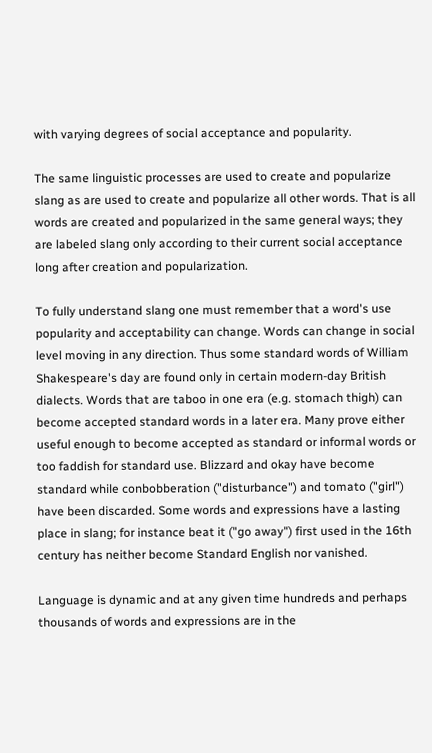with varying degrees of social acceptance and popularity.

The same linguistic processes are used to create and popularize slang as are used to create and popularize all other words. That is all words are created and popularized in the same general ways; they are labeled slang only according to their current social acceptance long after creation and popularization.

To fully understand slang one must remember that a word's use popularity and acceptability can change. Words can change in social level moving in any direction. Thus some standard words of William Shakespeare's day are found only in certain modern-day British dialects. Words that are taboo in one era (e.g. stomach thigh) can become accepted standard words in a later era. Many prove either useful enough to become accepted as standard or informal words or too faddish for standard use. Blizzard and okay have become standard while conbobberation ("disturbance") and tomato ("girl") have been discarded. Some words and expressions have a lasting place in slang; for instance beat it ("go away") first used in the 16th century has neither become Standard English nor vanished.

Language is dynamic and at any given time hundreds and perhaps thousands of words and expressions are in the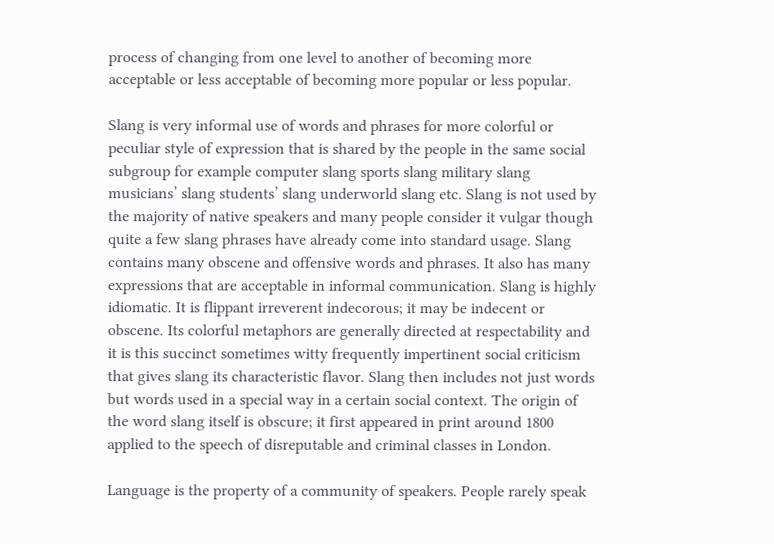process of changing from one level to another of becoming more acceptable or less acceptable of becoming more popular or less popular.

Slang is very informal use of words and phrases for more colorful or peculiar style of expression that is shared by the people in the same social subgroup for example computer slang sports slang military slang musicians’ slang students’ slang underworld slang etc. Slang is not used by the majority of native speakers and many people consider it vulgar though quite a few slang phrases have already come into standard usage. Slang contains many obscene and offensive words and phrases. It also has many expressions that are acceptable in informal communication. Slang is highly idiomatic. It is flippant irreverent indecorous; it may be indecent or obscene. Its colorful metaphors are generally directed at respectability and it is this succinct sometimes witty frequently impertinent social criticism that gives slang its characteristic flavor. Slang then includes not just words but words used in a special way in a certain social context. The origin of the word slang itself is obscure; it first appeared in print around 1800 applied to the speech of disreputable and criminal classes in London.

Language is the property of a community of speakers. People rarely speak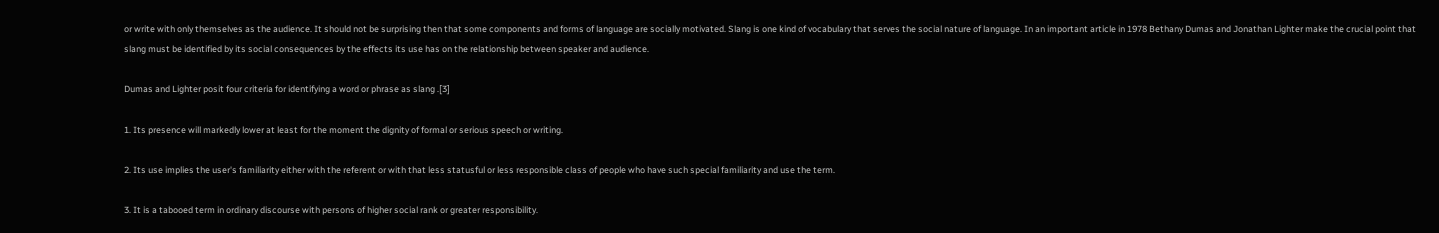or write with only themselves as the audience. It should not be surprising then that some components and forms of language are socially motivated. Slang is one kind of vocabulary that serves the social nature of language. In an important article in 1978 Bethany Dumas and Jonathan Lighter make the crucial point that slang must be identified by its social consequences by the effects its use has on the relationship between speaker and audience.

Dumas and Lighter posit four criteria for identifying a word or phrase as slang .[3]

1. Its presence will markedly lower at least for the moment the dignity of formal or serious speech or writing.

2. Its use implies the user's familiarity either with the referent or with that less statusful or less responsible class of people who have such special familiarity and use the term.

3. It is a tabooed term in ordinary discourse with persons of higher social rank or greater responsibility.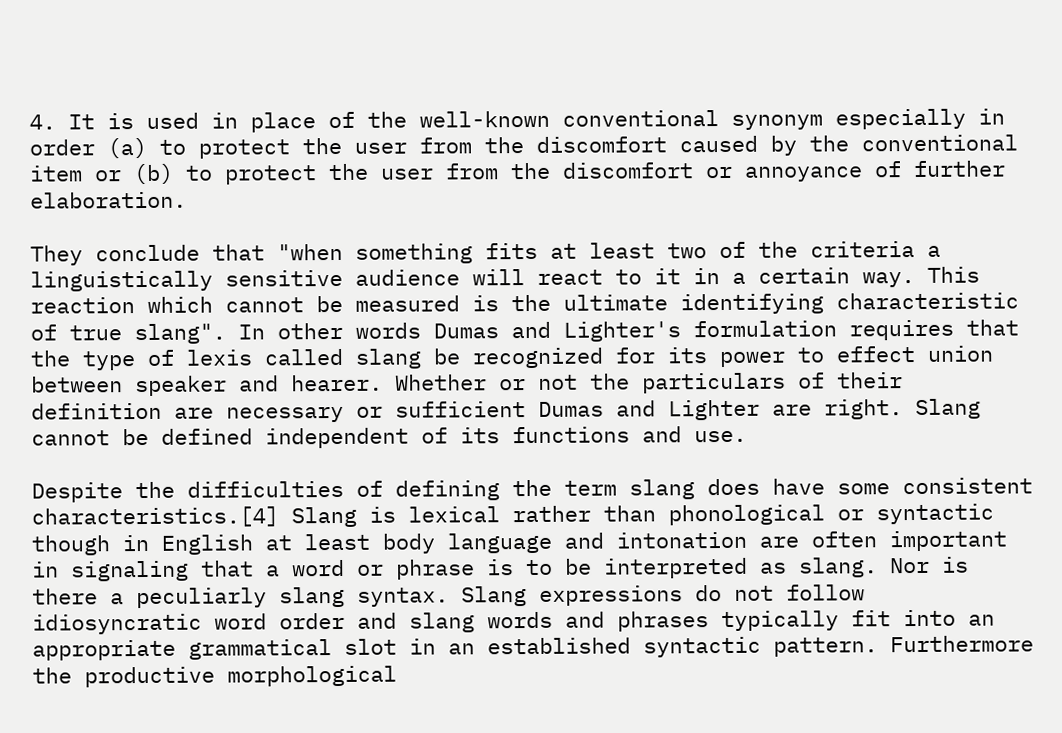4. It is used in place of the well-known conventional synonym especially in order (a) to protect the user from the discomfort caused by the conventional item or (b) to protect the user from the discomfort or annoyance of further elaboration.

They conclude that "when something fits at least two of the criteria a linguistically sensitive audience will react to it in a certain way. This reaction which cannot be measured is the ultimate identifying characteristic of true slang". In other words Dumas and Lighter's formulation requires that the type of lexis called slang be recognized for its power to effect union between speaker and hearer. Whether or not the particulars of their definition are necessary or sufficient Dumas and Lighter are right. Slang cannot be defined independent of its functions and use.

Despite the difficulties of defining the term slang does have some consistent characteristics.[4] Slang is lexical rather than phonological or syntactic though in English at least body language and intonation are often important in signaling that a word or phrase is to be interpreted as slang. Nor is there a peculiarly slang syntax. Slang expressions do not follow idiosyncratic word order and slang words and phrases typically fit into an appropriate grammatical slot in an established syntactic pattern. Furthermore the productive morphological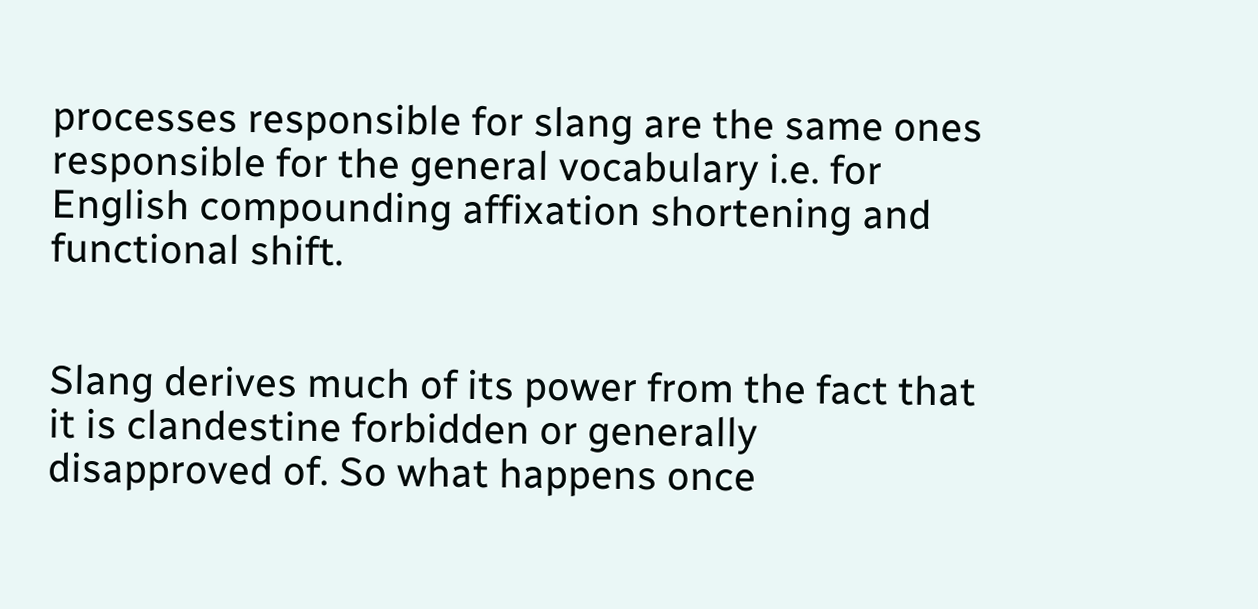processes responsible for slang are the same ones responsible for the general vocabulary i.e. for English compounding affixation shortening and functional shift.


Slang derives much of its power from the fact that it is clandestine forbidden or generally disapproved of. So what happens once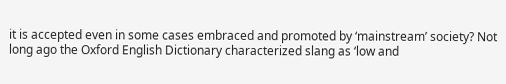it is accepted even in some cases embraced and promoted by ‘mainstream’ society? Not long ago the Oxford English Dictionary characterized slang as ‘low and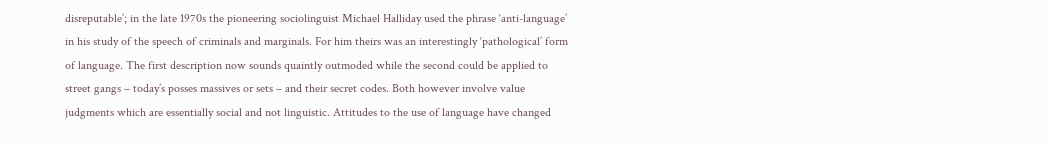disreputable’; in the late 1970s the pioneering sociolinguist Michael Halliday used the phrase ‘anti-language’ in his study of the speech of criminals and marginals. For him theirs was an interestingly ‘pathological’ form of language. The first description now sounds quaintly outmoded while the second could be applied to street gangs – today’s posses massives or sets – and their secret codes. Both however involve value judgments which are essentially social and not linguistic. Attitudes to the use of language have changed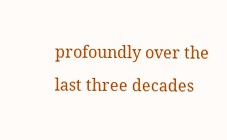profoundly over the last three decades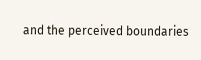and the perceived boundaries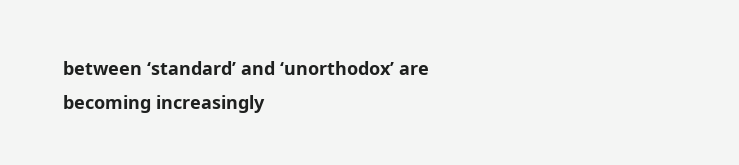between ‘standard’ and ‘unorthodox’ are becoming increasingly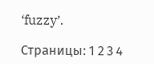‘fuzzy’.

Страницы: 1 2 3 4